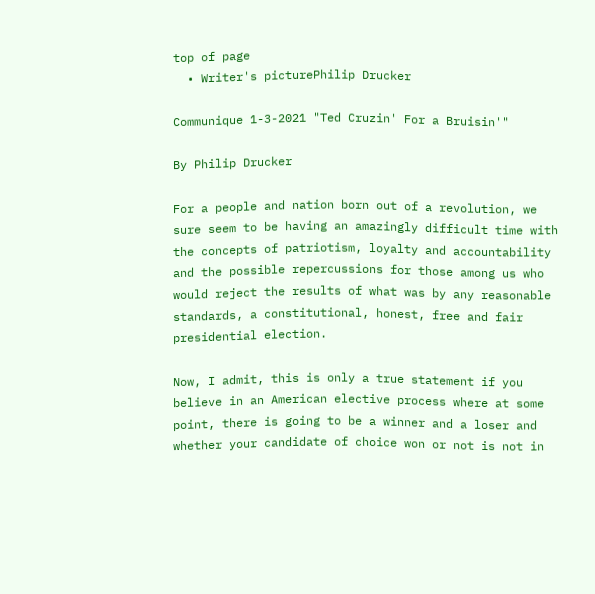top of page
  • Writer's picturePhilip Drucker

Communique 1-3-2021 "Ted Cruzin' For a Bruisin'"

By Philip Drucker

For a people and nation born out of a revolution, we sure seem to be having an amazingly difficult time with the concepts of patriotism, loyalty and accountability and the possible repercussions for those among us who would reject the results of what was by any reasonable standards, a constitutional, honest, free and fair presidential election.

Now, I admit, this is only a true statement if you believe in an American elective process where at some point, there is going to be a winner and a loser and whether your candidate of choice won or not is not in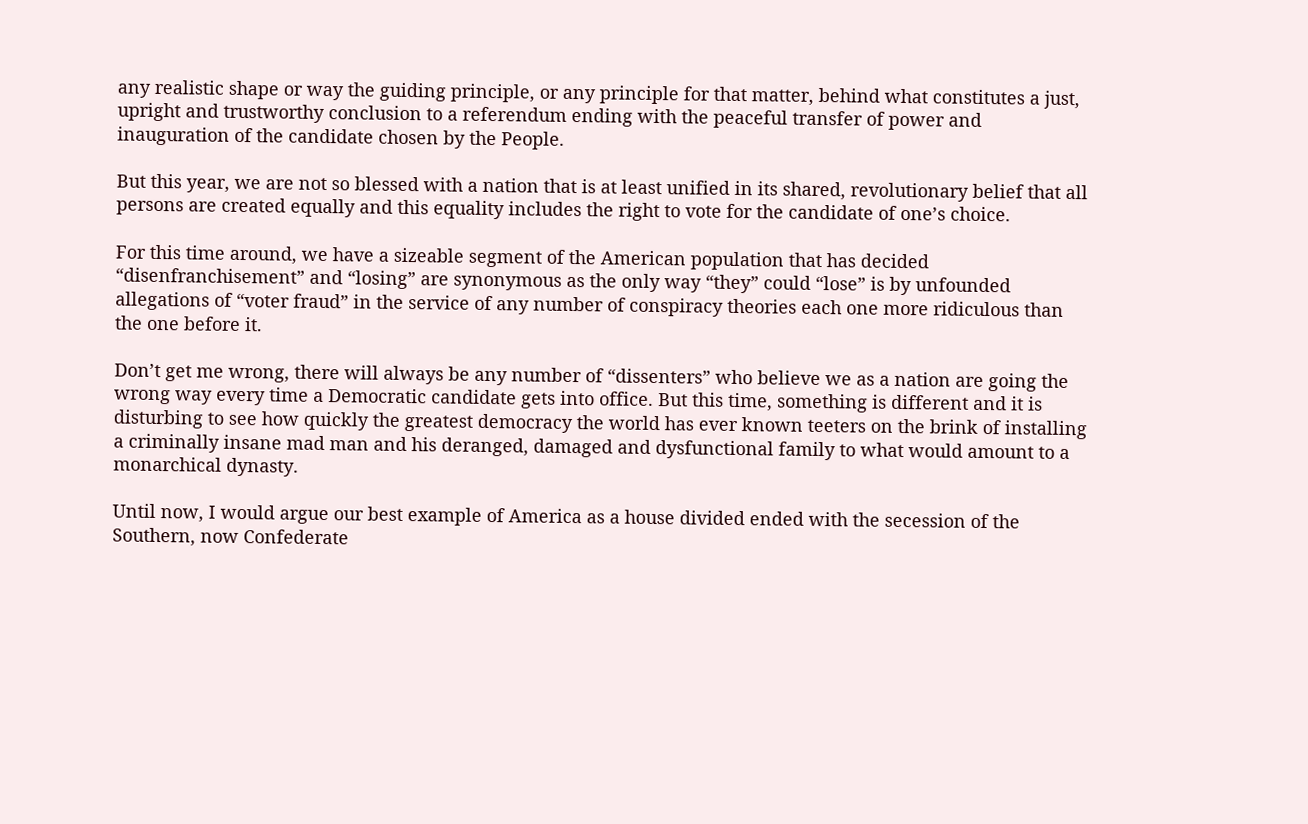any realistic shape or way the guiding principle, or any principle for that matter, behind what constitutes a just, upright and trustworthy conclusion to a referendum ending with the peaceful transfer of power and inauguration of the candidate chosen by the People.

But this year, we are not so blessed with a nation that is at least unified in its shared, revolutionary belief that all persons are created equally and this equality includes the right to vote for the candidate of one’s choice.

For this time around, we have a sizeable segment of the American population that has decided “disenfranchisement” and “losing” are synonymous as the only way “they” could “lose” is by unfounded allegations of “voter fraud” in the service of any number of conspiracy theories each one more ridiculous than the one before it.

Don’t get me wrong, there will always be any number of “dissenters” who believe we as a nation are going the wrong way every time a Democratic candidate gets into office. But this time, something is different and it is disturbing to see how quickly the greatest democracy the world has ever known teeters on the brink of installing a criminally insane mad man and his deranged, damaged and dysfunctional family to what would amount to a monarchical dynasty.

Until now, I would argue our best example of America as a house divided ended with the secession of the Southern, now Confederate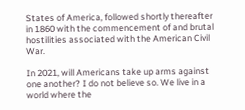States of America, followed shortly thereafter in 1860 with the commencement of and brutal hostilities associated with the American Civil War.

In 2021, will Americans take up arms against one another? I do not believe so. We live in a world where the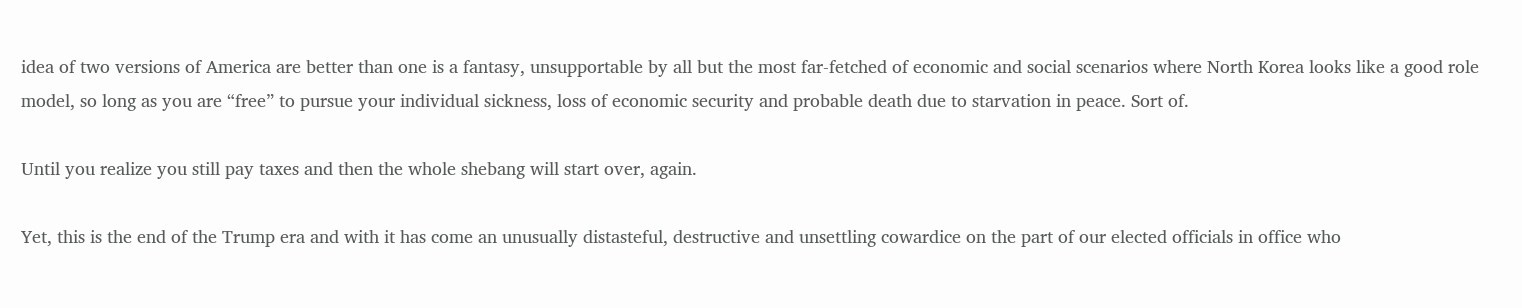idea of two versions of America are better than one is a fantasy, unsupportable by all but the most far-fetched of economic and social scenarios where North Korea looks like a good role model, so long as you are “free” to pursue your individual sickness, loss of economic security and probable death due to starvation in peace. Sort of.

Until you realize you still pay taxes and then the whole shebang will start over, again.

Yet, this is the end of the Trump era and with it has come an unusually distasteful, destructive and unsettling cowardice on the part of our elected officials in office who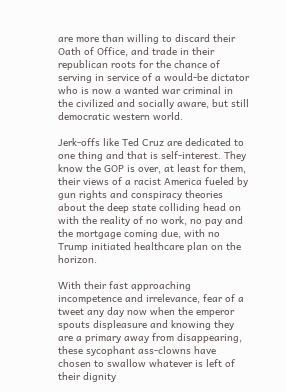are more than willing to discard their Oath of Office, and trade in their republican roots for the chance of serving in service of a would-be dictator who is now a wanted war criminal in the civilized and socially aware, but still democratic western world.

Jerk-offs like Ted Cruz are dedicated to one thing and that is self-interest. They know the GOP is over, at least for them, their views of a racist America fueled by gun rights and conspiracy theories about the deep state colliding head on with the reality of no work, no pay and the mortgage coming due, with no Trump initiated healthcare plan on the horizon.

With their fast approaching incompetence and irrelevance, fear of a tweet any day now when the emperor spouts displeasure and knowing they are a primary away from disappearing, these sycophant ass-clowns have chosen to swallow whatever is left of their dignity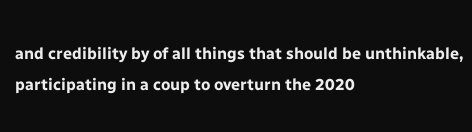and credibility by of all things that should be unthinkable, participating in a coup to overturn the 2020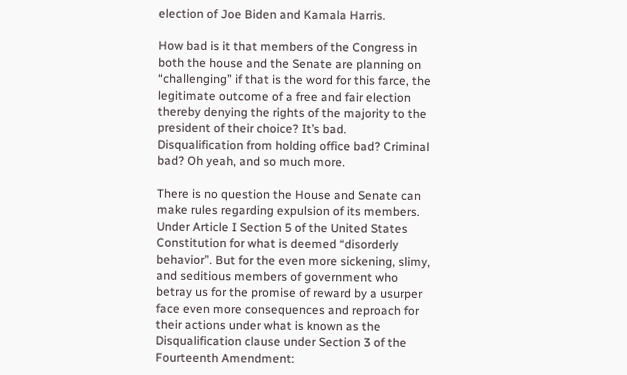election of Joe Biden and Kamala Harris.

How bad is it that members of the Congress in both the house and the Senate are planning on “challenging” if that is the word for this farce, the legitimate outcome of a free and fair election thereby denying the rights of the majority to the president of their choice? It’s bad. Disqualification from holding office bad? Criminal bad? Oh yeah, and so much more.

There is no question the House and Senate can make rules regarding expulsion of its members. Under Article I Section 5 of the United States Constitution for what is deemed “disorderly behavior”. But for the even more sickening, slimy, and seditious members of government who betray us for the promise of reward by a usurper face even more consequences and reproach for their actions under what is known as the Disqualification clause under Section 3 of the Fourteenth Amendment: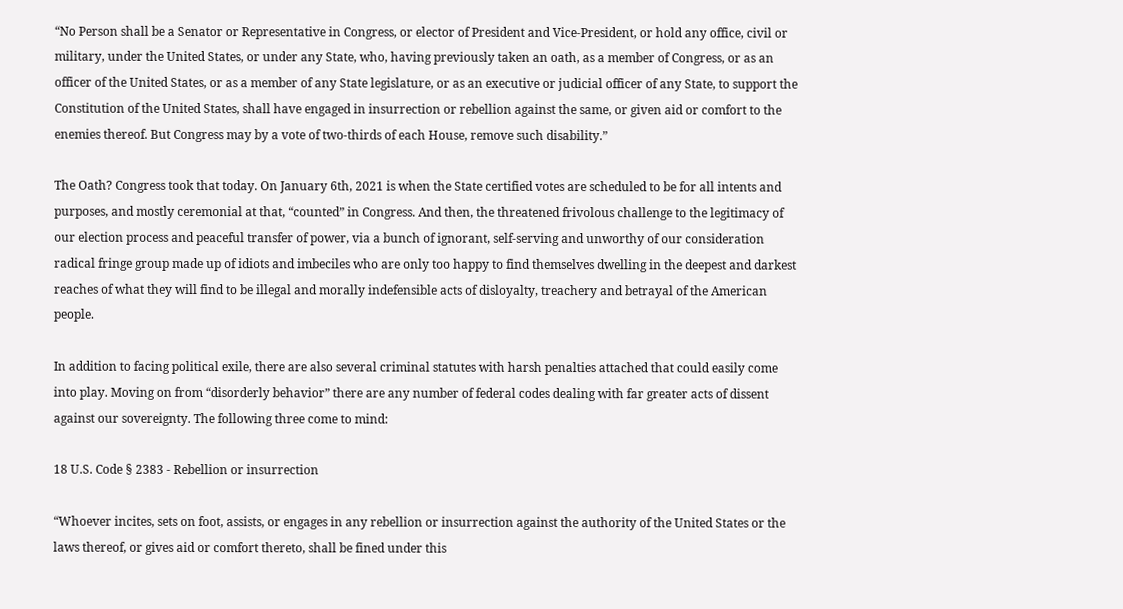“No Person shall be a Senator or Representative in Congress, or elector of President and Vice-President, or hold any office, civil or military, under the United States, or under any State, who, having previously taken an oath, as a member of Congress, or as an officer of the United States, or as a member of any State legislature, or as an executive or judicial officer of any State, to support the Constitution of the United States, shall have engaged in insurrection or rebellion against the same, or given aid or comfort to the enemies thereof. But Congress may by a vote of two-thirds of each House, remove such disability.”

The Oath? Congress took that today. On January 6th, 2021 is when the State certified votes are scheduled to be for all intents and purposes, and mostly ceremonial at that, “counted” in Congress. And then, the threatened frivolous challenge to the legitimacy of our election process and peaceful transfer of power, via a bunch of ignorant, self-serving and unworthy of our consideration radical fringe group made up of idiots and imbeciles who are only too happy to find themselves dwelling in the deepest and darkest reaches of what they will find to be illegal and morally indefensible acts of disloyalty, treachery and betrayal of the American people.

In addition to facing political exile, there are also several criminal statutes with harsh penalties attached that could easily come into play. Moving on from “disorderly behavior” there are any number of federal codes dealing with far greater acts of dissent against our sovereignty. The following three come to mind:

18 U.S. Code § 2383 - Rebellion or insurrection

“Whoever incites, sets on foot, assists, or engages in any rebellion or insurrection against the authority of the United States or the laws thereof, or gives aid or comfort thereto, shall be fined under this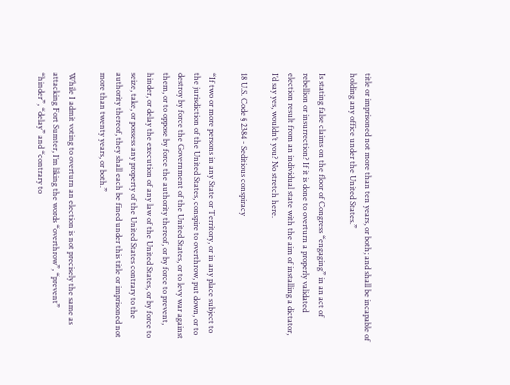title or imprisoned not more than ten years, or both; and shall be incapable of holding any office under the United States.”

Is stating false claims on the floor of Congress “engaging” in an act of rebellion or insurrection? If it is done to overturn a properly validated election result from an individual state with the aim of installing a dictator, I’d say yes, wouldn’t you? No stretch here.

18 U.S. Code § 2384 - Seditious conspiracy

“If two or more persons in any State or Territory, or in any place subject to the jurisdiction of the United States, conspire to overthrow, put down, or to destroy by force the Government of the United States, or to levy war against them, or to oppose by force the authority thereof, or by force to prevent, hinder, or delay the execution of any law of the United States, or by force to seize, take, or possess any property of the United States contrary to the authority thereof, they shall each be fined under this title or imprisoned not more than twenty years, or both.”

While I admit voting to overturn an election is not precisely the same as attacking Fort Sumter, I’m liking the words “overthrow”, “prevent” “hinder”, “delay” and “contrary to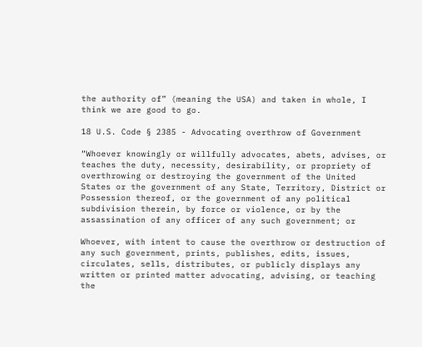the authority of” (meaning the USA) and taken in whole, I think we are good to go.

18 U.S. Code § 2385 - Advocating overthrow of Government

“Whoever knowingly or willfully advocates, abets, advises, or teaches the duty, necessity, desirability, or propriety of overthrowing or destroying the government of the United States or the government of any State, Territory, District or Possession thereof, or the government of any political subdivision therein, by force or violence, or by the assassination of any officer of any such government; or

Whoever, with intent to cause the overthrow or destruction of any such government, prints, publishes, edits, issues, circulates, sells, distributes, or publicly displays any written or printed matter advocating, advising, or teaching the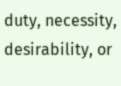duty, necessity, desirability, or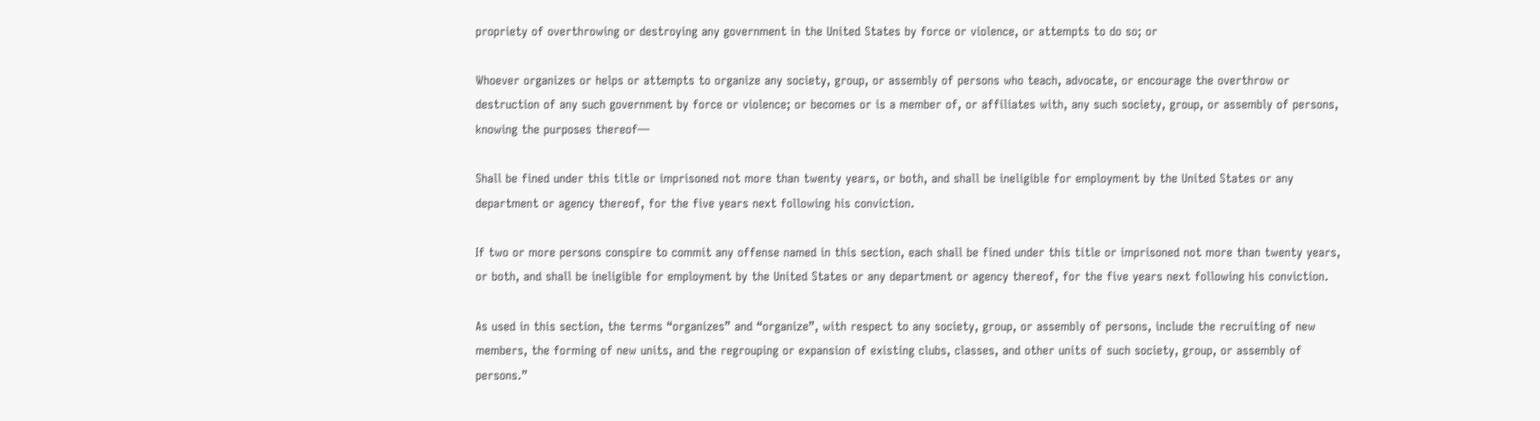propriety of overthrowing or destroying any government in the United States by force or violence, or attempts to do so; or

Whoever organizes or helps or attempts to organize any society, group, or assembly of persons who teach, advocate, or encourage the overthrow or destruction of any such government by force or violence; or becomes or is a member of, or affiliates with, any such society, group, or assembly of persons, knowing the purposes thereof—

Shall be fined under this title or imprisoned not more than twenty years, or both, and shall be ineligible for employment by the United States or any department or agency thereof, for the five years next following his conviction.

If two or more persons conspire to commit any offense named in this section, each shall be fined under this title or imprisoned not more than twenty years, or both, and shall be ineligible for employment by the United States or any department or agency thereof, for the five years next following his conviction.

As used in this section, the terms “organizes” and “organize”, with respect to any society, group, or assembly of persons, include the recruiting of new members, the forming of new units, and the regrouping or expansion of existing clubs, classes, and other units of such society, group, or assembly of persons.”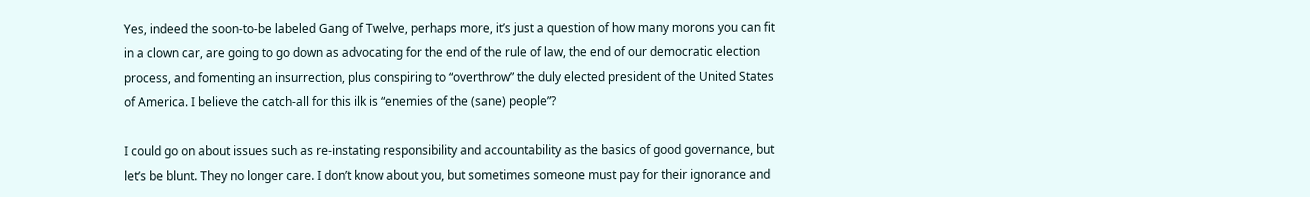Yes, indeed the soon-to-be labeled Gang of Twelve, perhaps more, it’s just a question of how many morons you can fit in a clown car, are going to go down as advocating for the end of the rule of law, the end of our democratic election process, and fomenting an insurrection, plus conspiring to “overthrow” the duly elected president of the United States of America. I believe the catch-all for this ilk is “enemies of the (sane) people”?

I could go on about issues such as re-instating responsibility and accountability as the basics of good governance, but let’s be blunt. They no longer care. I don’t know about you, but sometimes someone must pay for their ignorance and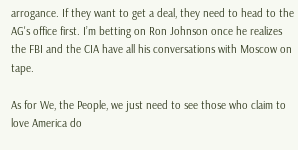arrogance. If they want to get a deal, they need to head to the AG's office first. I’m betting on Ron Johnson once he realizes the FBI and the CIA have all his conversations with Moscow on tape.

As for We, the People, we just need to see those who claim to love America do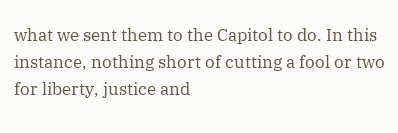what we sent them to the Capitol to do. In this instance, nothing short of cutting a fool or two for liberty, justice and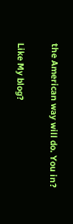the American way will do. You in?

Like My blog?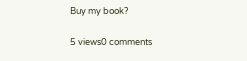Buy my book?

5 views0 comments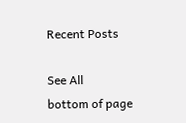Recent Posts

See All
bottom of page